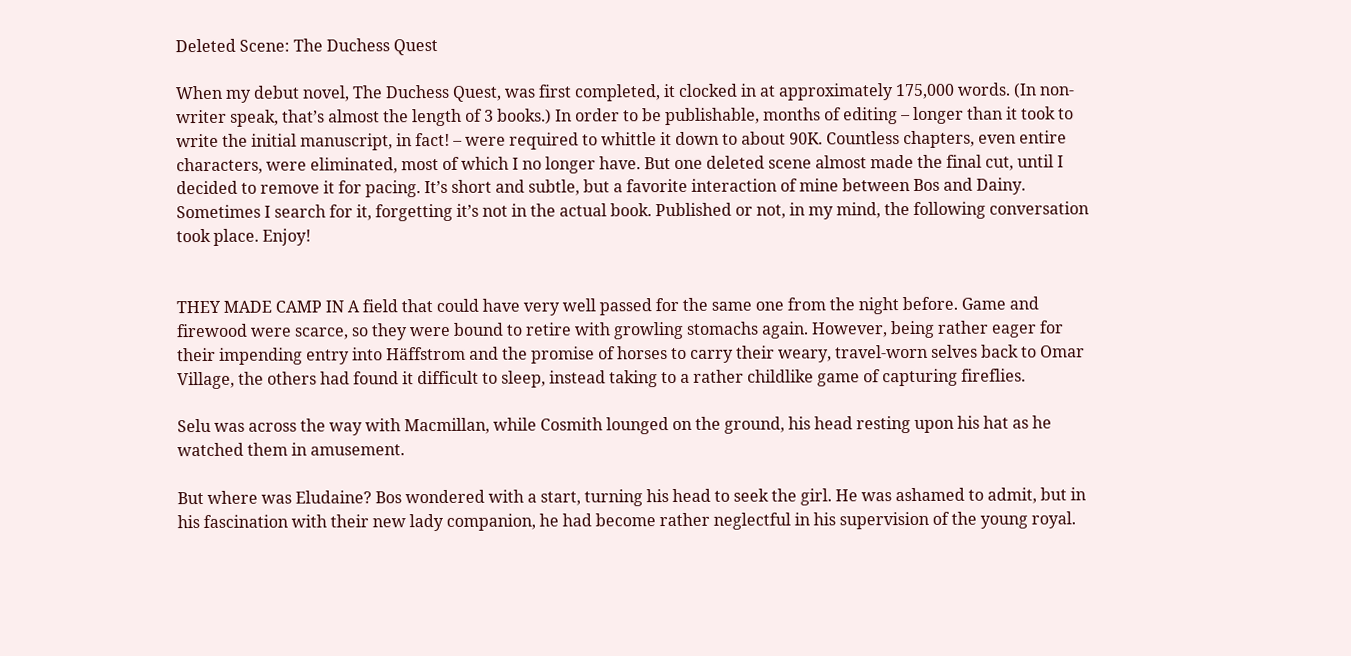Deleted Scene: The Duchess Quest

When my debut novel, The Duchess Quest, was first completed, it clocked in at approximately 175,000 words. (In non-writer speak, that’s almost the length of 3 books.) In order to be publishable, months of editing – longer than it took to write the initial manuscript, in fact! – were required to whittle it down to about 90K. Countless chapters, even entire characters, were eliminated, most of which I no longer have. But one deleted scene almost made the final cut, until I decided to remove it for pacing. It’s short and subtle, but a favorite interaction of mine between Bos and Dainy. Sometimes I search for it, forgetting it’s not in the actual book. Published or not, in my mind, the following conversation took place. Enjoy!


THEY MADE CAMP IN A field that could have very well passed for the same one from the night before. Game and firewood were scarce, so they were bound to retire with growling stomachs again. However, being rather eager for their impending entry into Häffstrom and the promise of horses to carry their weary, travel-worn selves back to Omar Village, the others had found it difficult to sleep, instead taking to a rather childlike game of capturing fireflies.

Selu was across the way with Macmillan, while Cosmith lounged on the ground, his head resting upon his hat as he watched them in amusement.

But where was Eludaine? Bos wondered with a start, turning his head to seek the girl. He was ashamed to admit, but in his fascination with their new lady companion, he had become rather neglectful in his supervision of the young royal.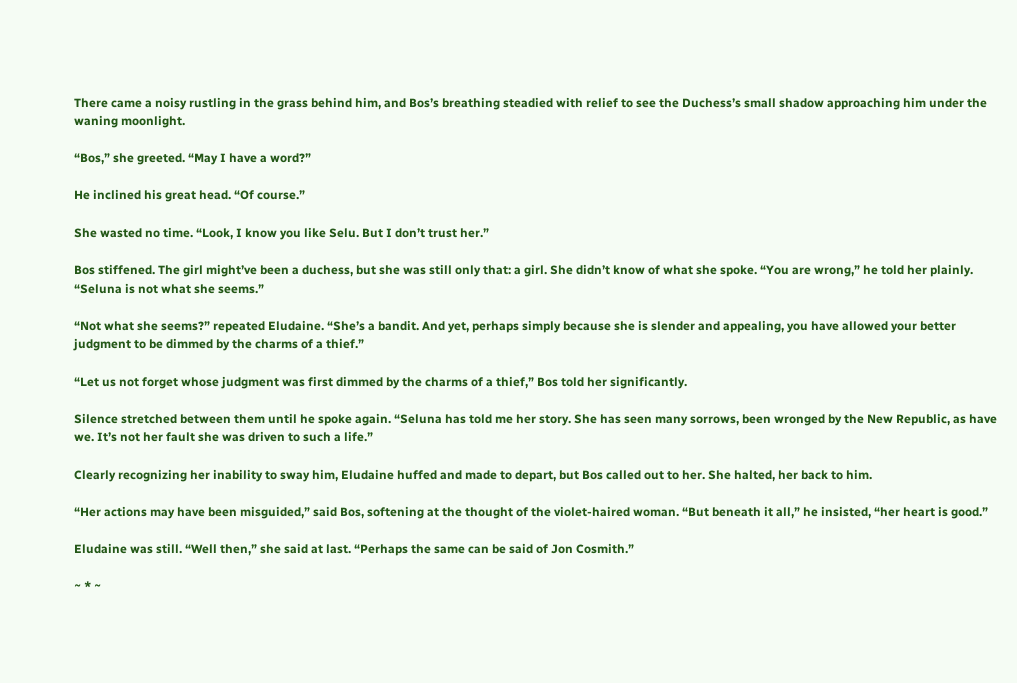There came a noisy rustling in the grass behind him, and Bos’s breathing steadied with relief to see the Duchess’s small shadow approaching him under the waning moonlight.

“Bos,” she greeted. “May I have a word?”

He inclined his great head. “Of course.”

She wasted no time. “Look, I know you like Selu. But I don’t trust her.”

Bos stiffened. The girl might’ve been a duchess, but she was still only that: a girl. She didn’t know of what she spoke. “You are wrong,” he told her plainly. “Seluna is not what she seems.”

“Not what she seems?” repeated Eludaine. “She’s a bandit. And yet, perhaps simply because she is slender and appealing, you have allowed your better judgment to be dimmed by the charms of a thief.”

“Let us not forget whose judgment was first dimmed by the charms of a thief,” Bos told her significantly.

Silence stretched between them until he spoke again. “Seluna has told me her story. She has seen many sorrows, been wronged by the New Republic, as have we. It’s not her fault she was driven to such a life.”

Clearly recognizing her inability to sway him, Eludaine huffed and made to depart, but Bos called out to her. She halted, her back to him.

“Her actions may have been misguided,” said Bos, softening at the thought of the violet-haired woman. “But beneath it all,” he insisted, “her heart is good.”

Eludaine was still. “Well then,” she said at last. “Perhaps the same can be said of Jon Cosmith.”

~ * ~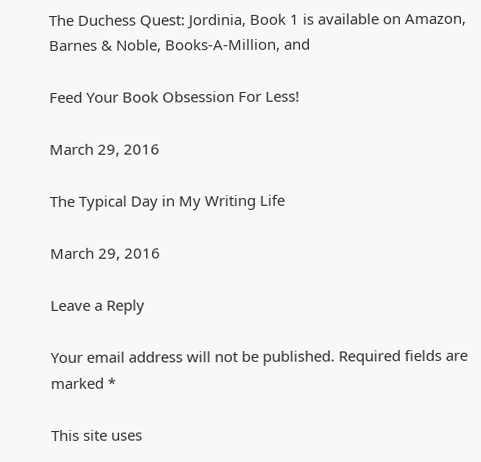The Duchess Quest: Jordinia, Book 1 is available on Amazon, Barnes & Noble, Books-A-Million, and

Feed Your Book Obsession For Less!

March 29, 2016

The Typical Day in My Writing Life

March 29, 2016

Leave a Reply

Your email address will not be published. Required fields are marked *

This site uses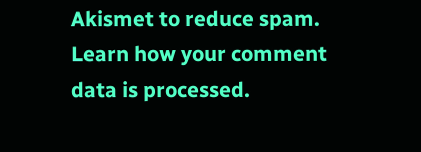Akismet to reduce spam. Learn how your comment data is processed.